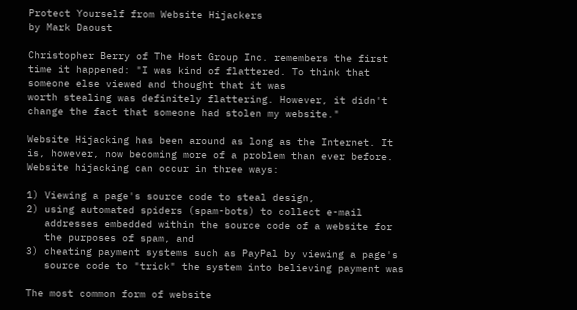Protect Yourself from Website Hijackers
by Mark Daoust

Christopher Berry of The Host Group Inc. remembers the first
time it happened: "I was kind of flattered. To think that
someone else viewed and thought that it was
worth stealing was definitely flattering. However, it didn't
change the fact that someone had stolen my website."

Website Hijacking has been around as long as the Internet. It
is, however, now becoming more of a problem than ever before.
Website hijacking can occur in three ways:

1) Viewing a page's source code to steal design,
2) using automated spiders (spam-bots) to collect e-mail
   addresses embedded within the source code of a website for
   the purposes of spam, and
3) cheating payment systems such as PayPal by viewing a page's
   source code to "trick" the system into believing payment was

The most common form of website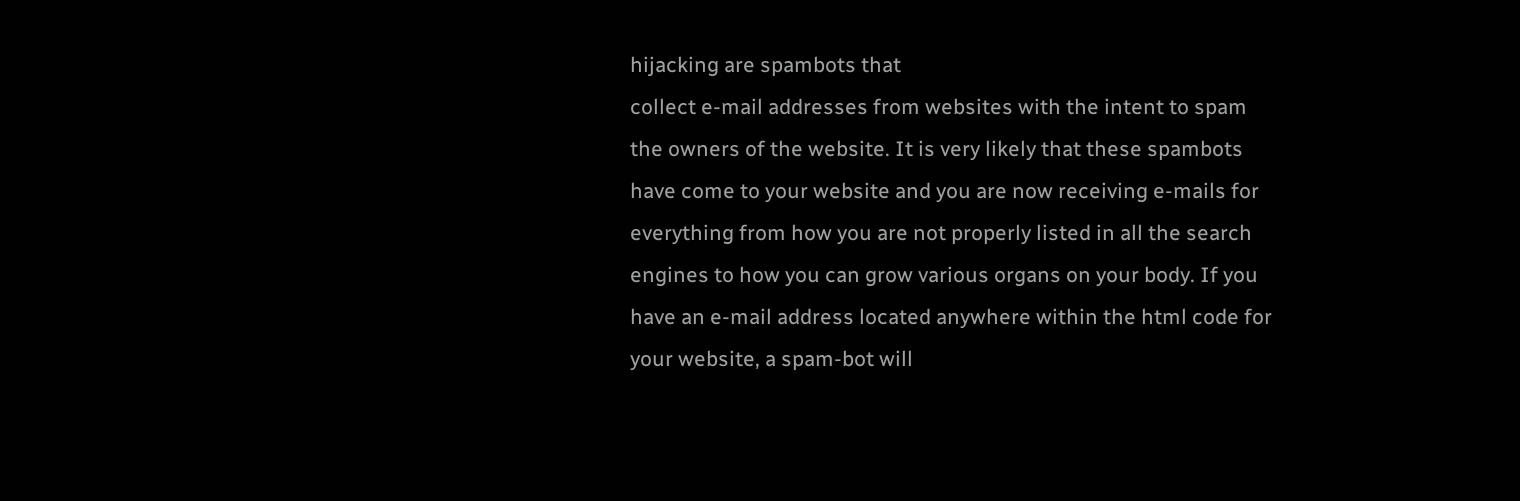hijacking are spambots that
collect e-mail addresses from websites with the intent to spam
the owners of the website. It is very likely that these spambots
have come to your website and you are now receiving e-mails for
everything from how you are not properly listed in all the search
engines to how you can grow various organs on your body. If you
have an e-mail address located anywhere within the html code for
your website, a spam-bot will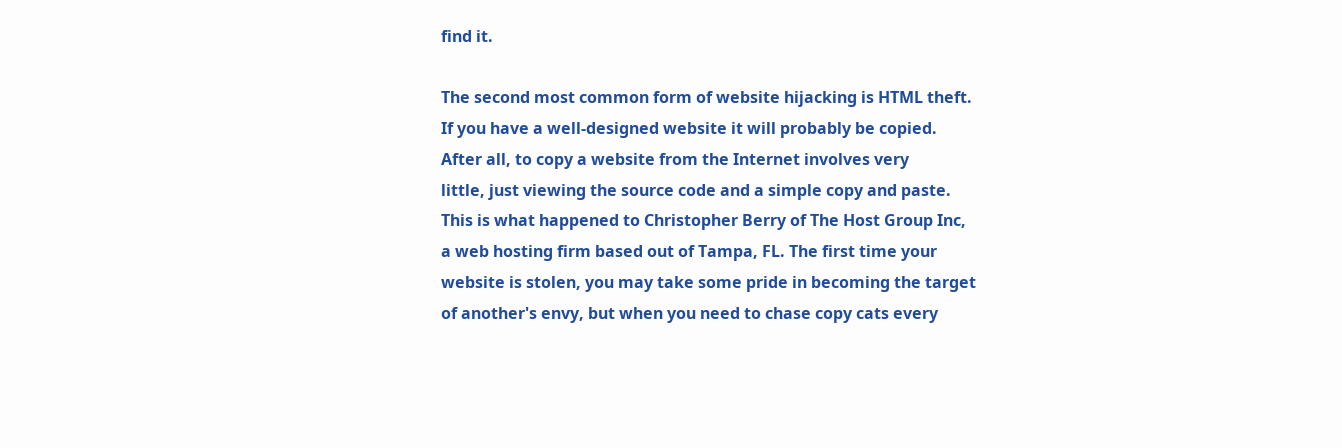find it.

The second most common form of website hijacking is HTML theft.
If you have a well-designed website it will probably be copied.
After all, to copy a website from the Internet involves very
little, just viewing the source code and a simple copy and paste.
This is what happened to Christopher Berry of The Host Group Inc,
a web hosting firm based out of Tampa, FL. The first time your
website is stolen, you may take some pride in becoming the target
of another's envy, but when you need to chase copy cats every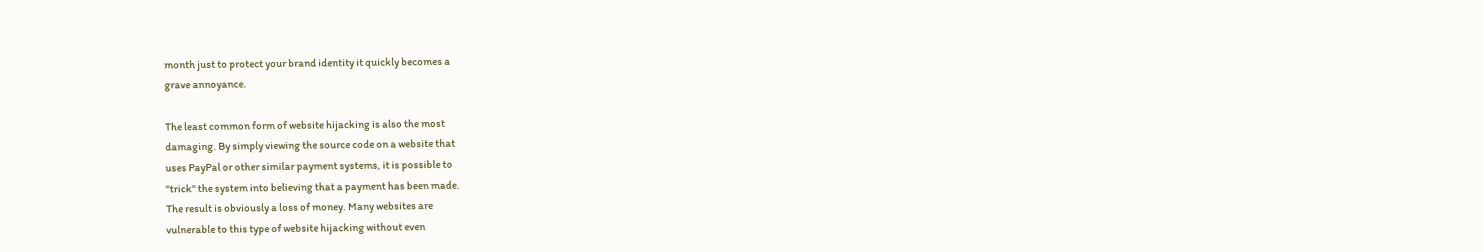month just to protect your brand identity it quickly becomes a
grave annoyance.

The least common form of website hijacking is also the most
damaging. By simply viewing the source code on a website that
uses PayPal or other similar payment systems, it is possible to
"trick" the system into believing that a payment has been made.
The result is obviously a loss of money. Many websites are
vulnerable to this type of website hijacking without even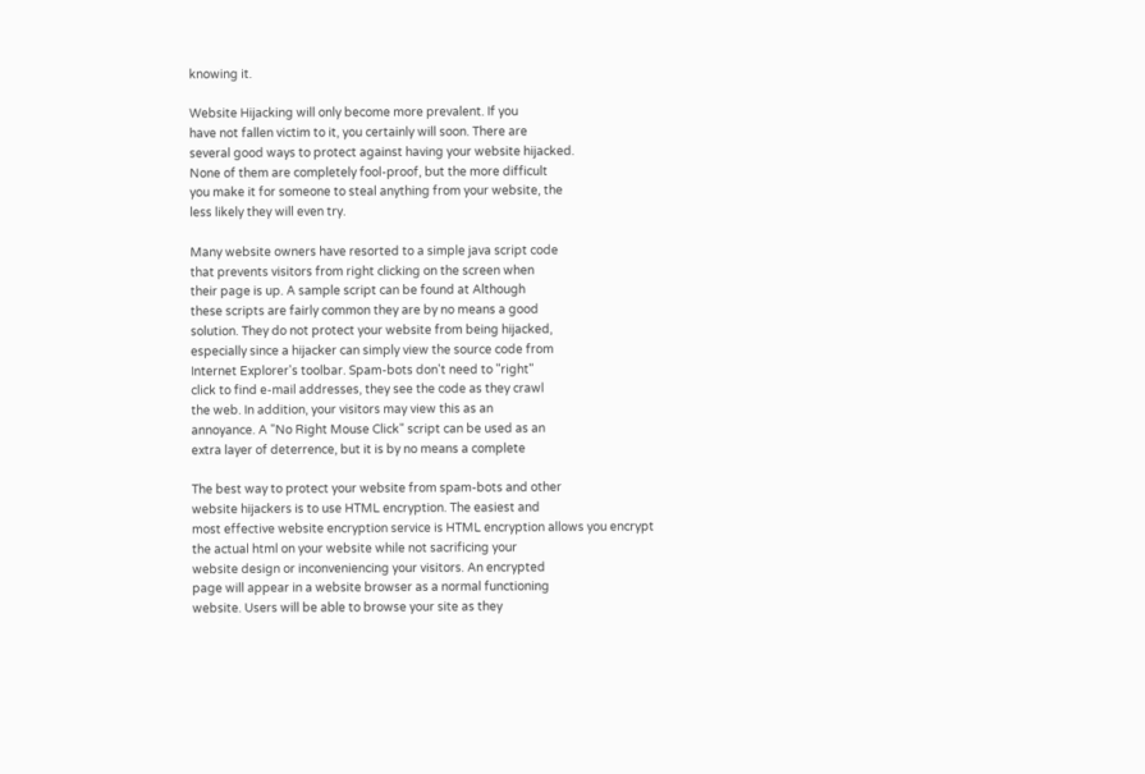knowing it.

Website Hijacking will only become more prevalent. If you
have not fallen victim to it, you certainly will soon. There are
several good ways to protect against having your website hijacked.
None of them are completely fool-proof, but the more difficult
you make it for someone to steal anything from your website, the
less likely they will even try.

Many website owners have resorted to a simple java script code
that prevents visitors from right clicking on the screen when
their page is up. A sample script can be found at Although
these scripts are fairly common they are by no means a good
solution. They do not protect your website from being hijacked,
especially since a hijacker can simply view the source code from
Internet Explorer's toolbar. Spam-bots don't need to "right"
click to find e-mail addresses, they see the code as they crawl
the web. In addition, your visitors may view this as an
annoyance. A "No Right Mouse Click" script can be used as an
extra layer of deterrence, but it is by no means a complete

The best way to protect your website from spam-bots and other
website hijackers is to use HTML encryption. The easiest and
most effective website encryption service is HTML encryption allows you encrypt
the actual html on your website while not sacrificing your
website design or inconveniencing your visitors. An encrypted
page will appear in a website browser as a normal functioning
website. Users will be able to browse your site as they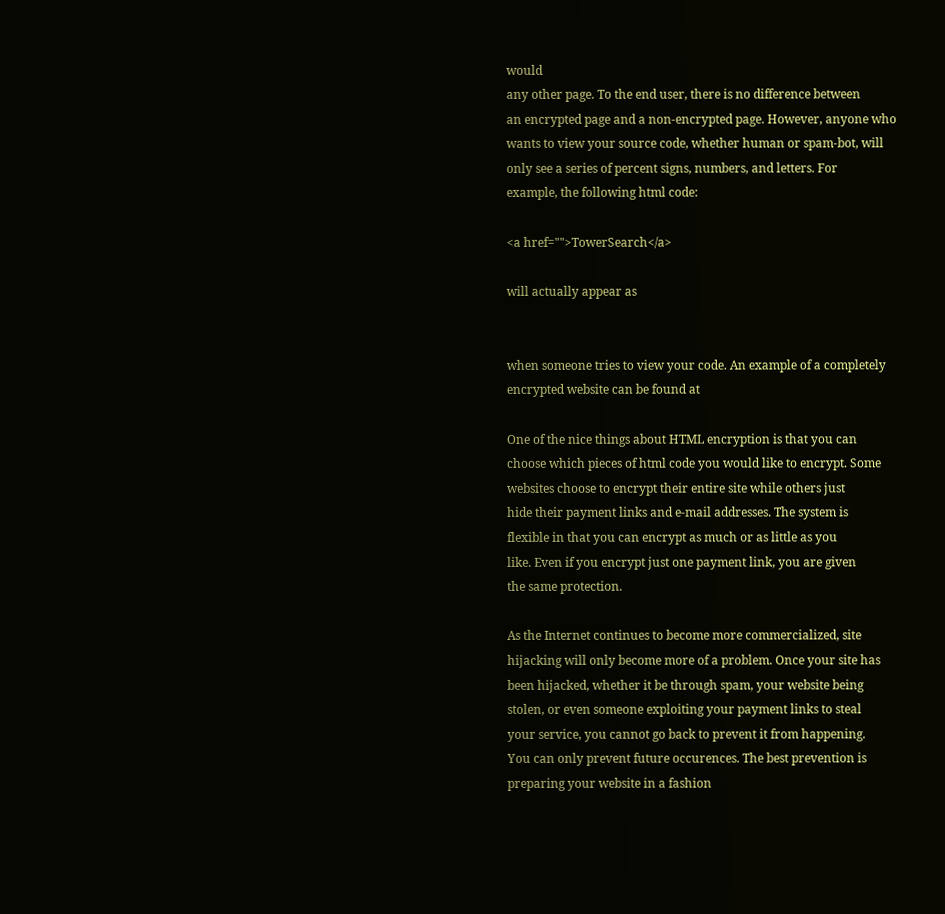would
any other page. To the end user, there is no difference between
an encrypted page and a non-encrypted page. However, anyone who
wants to view your source code, whether human or spam-bot, will
only see a series of percent signs, numbers, and letters. For
example, the following html code:

<a href="">TowerSearch</a>

will actually appear as


when someone tries to view your code. An example of a completely
encrypted website can be found at

One of the nice things about HTML encryption is that you can
choose which pieces of html code you would like to encrypt. Some
websites choose to encrypt their entire site while others just
hide their payment links and e-mail addresses. The system is
flexible in that you can encrypt as much or as little as you
like. Even if you encrypt just one payment link, you are given
the same protection.

As the Internet continues to become more commercialized, site
hijacking will only become more of a problem. Once your site has
been hijacked, whether it be through spam, your website being
stolen, or even someone exploiting your payment links to steal
your service, you cannot go back to prevent it from happening.
You can only prevent future occurences. The best prevention is
preparing your website in a fashion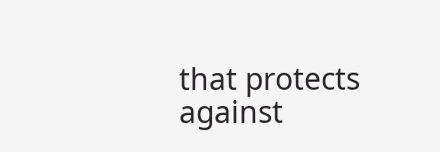that protects against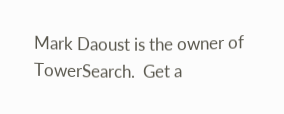Mark Daoust is the owner of TowerSearch.  Get a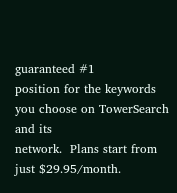guaranteed #1
position for the keywords you choose on TowerSearch and its
network.  Plans start from just $29.95/month.